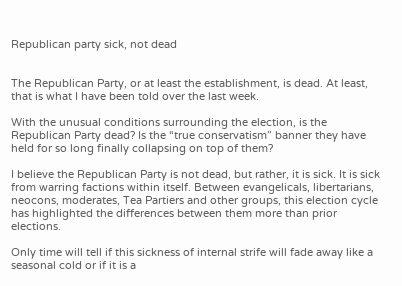Republican party sick, not dead


The Republican Party, or at least the establishment, is dead. At least, that is what I have been told over the last week.

With the unusual conditions surrounding the election, is the Republican Party dead? Is the “true conservatism” banner they have held for so long finally collapsing on top of them?

I believe the Republican Party is not dead, but rather, it is sick. It is sick from warring factions within itself. Between evangelicals, libertarians, neocons, moderates, Tea Partiers and other groups, this election cycle has highlighted the differences between them more than prior elections.

Only time will tell if this sickness of internal strife will fade away like a seasonal cold or if it is a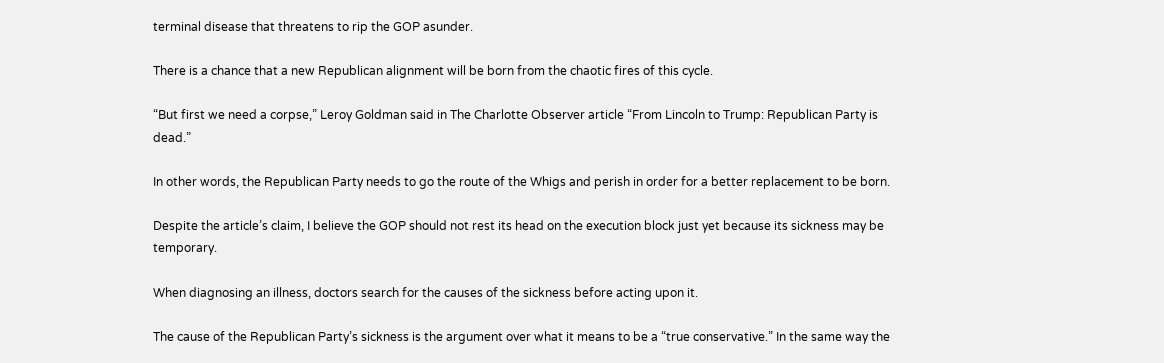terminal disease that threatens to rip the GOP asunder.

There is a chance that a new Republican alignment will be born from the chaotic fires of this cycle.

“But first we need a corpse,” Leroy Goldman said in The Charlotte Observer article “From Lincoln to Trump: Republican Party is dead.”

In other words, the Republican Party needs to go the route of the Whigs and perish in order for a better replacement to be born.

Despite the article’s claim, I believe the GOP should not rest its head on the execution block just yet because its sickness may be temporary.

When diagnosing an illness, doctors search for the causes of the sickness before acting upon it.

The cause of the Republican Party’s sickness is the argument over what it means to be a “true conservative.” In the same way the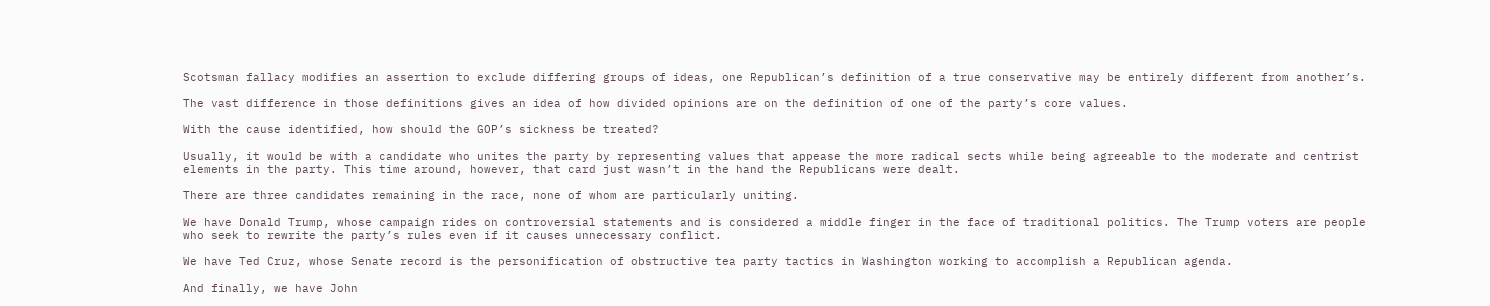Scotsman fallacy modifies an assertion to exclude differing groups of ideas, one Republican’s definition of a true conservative may be entirely different from another’s.

The vast difference in those definitions gives an idea of how divided opinions are on the definition of one of the party’s core values.

With the cause identified, how should the GOP’s sickness be treated?

Usually, it would be with a candidate who unites the party by representing values that appease the more radical sects while being agreeable to the moderate and centrist elements in the party. This time around, however, that card just wasn’t in the hand the Republicans were dealt.

There are three candidates remaining in the race, none of whom are particularly uniting.

We have Donald Trump, whose campaign rides on controversial statements and is considered a middle finger in the face of traditional politics. The Trump voters are people who seek to rewrite the party’s rules even if it causes unnecessary conflict.

We have Ted Cruz, whose Senate record is the personification of obstructive tea party tactics in Washington working to accomplish a Republican agenda.

And finally, we have John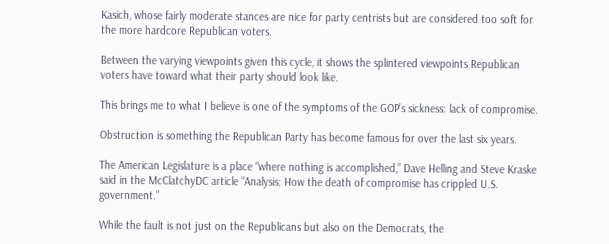Kasich, whose fairly moderate stances are nice for party centrists but are considered too soft for the more hardcore Republican voters.

Between the varying viewpoints given this cycle, it shows the splintered viewpoints Republican voters have toward what their party should look like.

This brings me to what I believe is one of the symptoms of the GOP’s sickness: lack of compromise.

Obstruction is something the Republican Party has become famous for over the last six years.

The American Legislature is a place “where nothing is accomplished,” Dave Helling and Steve Kraske said in the McClatchyDC article “Analysis: How the death of compromise has crippled U.S. government.”

While the fault is not just on the Republicans but also on the Democrats, the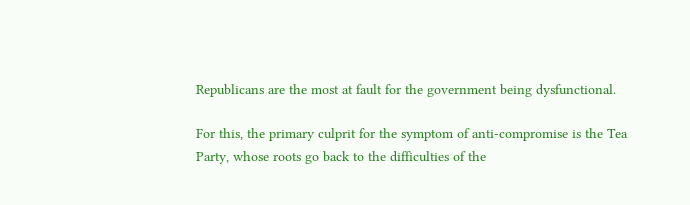Republicans are the most at fault for the government being dysfunctional.

For this, the primary culprit for the symptom of anti-compromise is the Tea Party, whose roots go back to the difficulties of the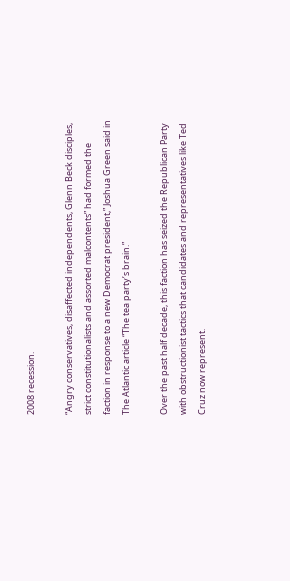2008 recession.

“Angry conservatives, disaffected independents, Glenn Beck disciples, strict constitutionalists and assorted malcontents” had formed the faction in response to a new Democrat president,” Joshua Green said in The Atlantic article “The tea party’s brain.”

Over the past half decade, this faction has seized the Republican Party with obstructionist tactics that candidates and representatives like Ted Cruz now represent.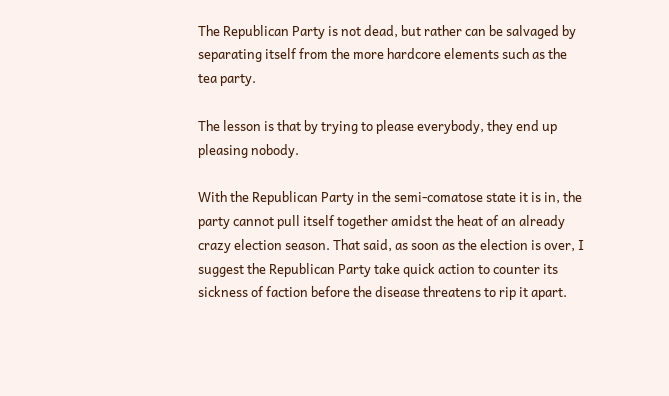The Republican Party is not dead, but rather can be salvaged by separating itself from the more hardcore elements such as the tea party.

The lesson is that by trying to please everybody, they end up pleasing nobody.

With the Republican Party in the semi-comatose state it is in, the party cannot pull itself together amidst the heat of an already crazy election season. That said, as soon as the election is over, I suggest the Republican Party take quick action to counter its sickness of faction before the disease threatens to rip it apart.